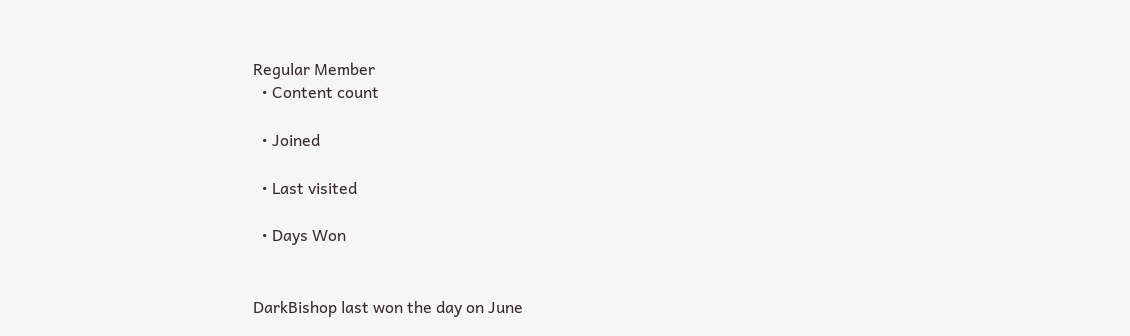Regular Member
  • Content count

  • Joined

  • Last visited

  • Days Won


DarkBishop last won the day on June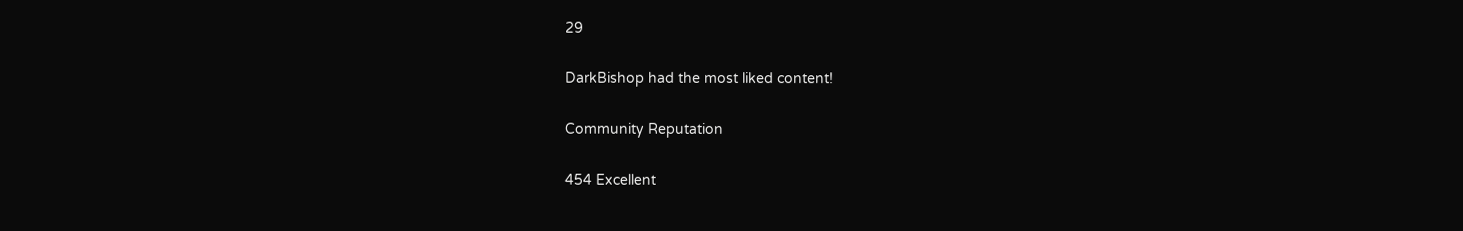29

DarkBishop had the most liked content!

Community Reputation

454 Excellent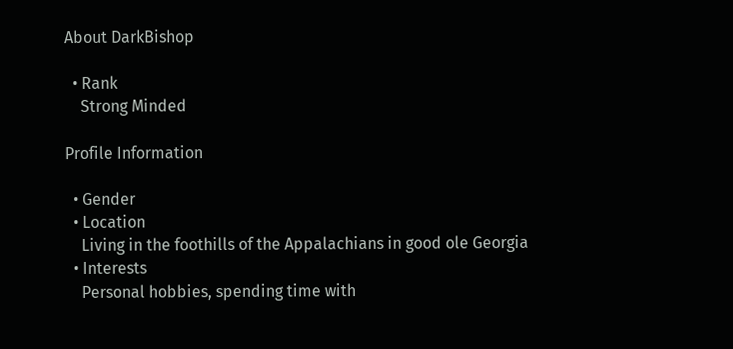About DarkBishop

  • Rank
    Strong Minded

Profile Information

  • Gender
  • Location
    Living in the foothills of the Appalachians in good ole Georgia
  • Interests
    Personal hobbies, spending time with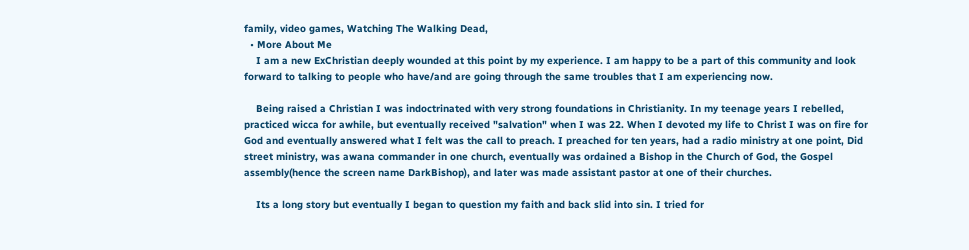family, video games, Watching The Walking Dead,
  • More About Me
    I am a new ExChristian deeply wounded at this point by my experience. I am happy to be a part of this community and look forward to talking to people who have/and are going through the same troubles that I am experiencing now.

    Being raised a Christian I was indoctrinated with very strong foundations in Christianity. In my teenage years I rebelled, practiced wicca for awhile, but eventually received "salvation" when I was 22. When I devoted my life to Christ I was on fire for God and eventually answered what I felt was the call to preach. I preached for ten years, had a radio ministry at one point, Did street ministry, was awana commander in one church, eventually was ordained a Bishop in the Church of God, the Gospel assembly(hence the screen name DarkBishop), and later was made assistant pastor at one of their churches.

    Its a long story but eventually I began to question my faith and back slid into sin. I tried for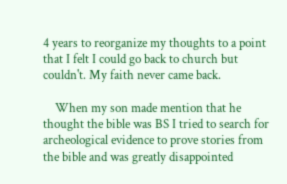4 years to reorganize my thoughts to a point that I felt I could go back to church but couldn't. My faith never came back.

    When my son made mention that he thought the bible was BS I tried to search for archeological evidence to prove stories from the bible and was greatly disappointed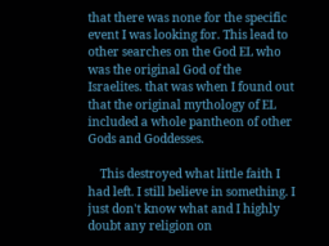that there was none for the specific event I was looking for. This lead to other searches on the God EL who was the original God of the Israelites. that was when I found out that the original mythology of EL included a whole pantheon of other Gods and Goddesses.

    This destroyed what little faith I had left. I still believe in something. I just don't know what and I highly doubt any religion on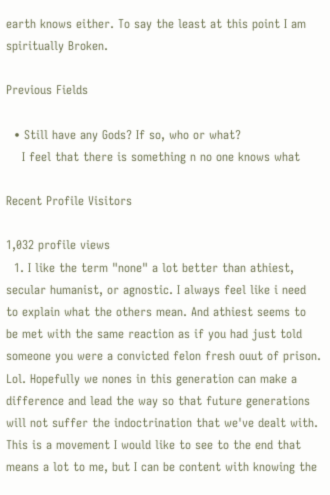earth knows either. To say the least at this point I am spiritually Broken.

Previous Fields

  • Still have any Gods? If so, who or what?
    I feel that there is something n no one knows what

Recent Profile Visitors

1,032 profile views
  1. I like the term "none" a lot better than athiest, secular humanist, or agnostic. I always feel like i need to explain what the others mean. And athiest seems to be met with the same reaction as if you had just told someone you were a convicted felon fresh ouut of prison. Lol. Hopefully we nones in this generation can make a difference and lead the way so that future generations will not suffer the indoctrination that we've dealt with. This is a movement I would like to see to the end that means a lot to me, but I can be content with knowing the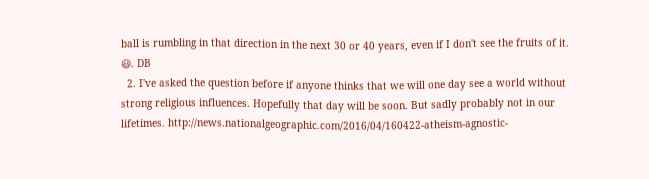ball is rumbling in that direction in the next 30 or 40 years, even if I don't see the fruits of it. 😃. DB
  2. I've asked the question before if anyone thinks that we will one day see a world without strong religious influences. Hopefully that day will be soon. But sadly probably not in our lifetimes. http://news.nationalgeographic.com/2016/04/160422-atheism-agnostic-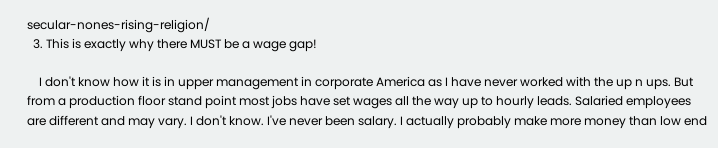secular-nones-rising-religion/
  3. This is exactly why there MUST be a wage gap!

    I don't know how it is in upper management in corporate America as I have never worked with the up n ups. But from a production floor stand point most jobs have set wages all the way up to hourly leads. Salaried employees are different and may vary. I don't know. I've never been salary. I actually probably make more money than low end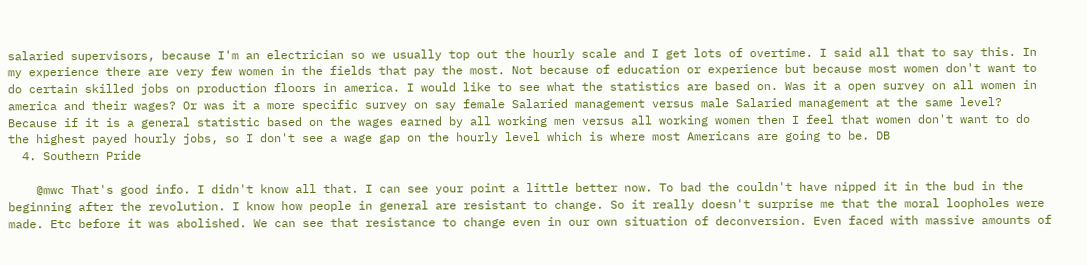salaried supervisors, because I'm an electrician so we usually top out the hourly scale and I get lots of overtime. I said all that to say this. In my experience there are very few women in the fields that pay the most. Not because of education or experience but because most women don't want to do certain skilled jobs on production floors in america. I would like to see what the statistics are based on. Was it a open survey on all women in america and their wages? Or was it a more specific survey on say female Salaried management versus male Salaried management at the same level? Because if it is a general statistic based on the wages earned by all working men versus all working women then I feel that women don't want to do the highest payed hourly jobs, so I don't see a wage gap on the hourly level which is where most Americans are going to be. DB
  4. Southern Pride

    @mwc That's good info. I didn't know all that. I can see your point a little better now. To bad the couldn't have nipped it in the bud in the beginning after the revolution. I know how people in general are resistant to change. So it really doesn't surprise me that the moral loopholes were made. Etc before it was abolished. We can see that resistance to change even in our own situation of deconversion. Even faced with massive amounts of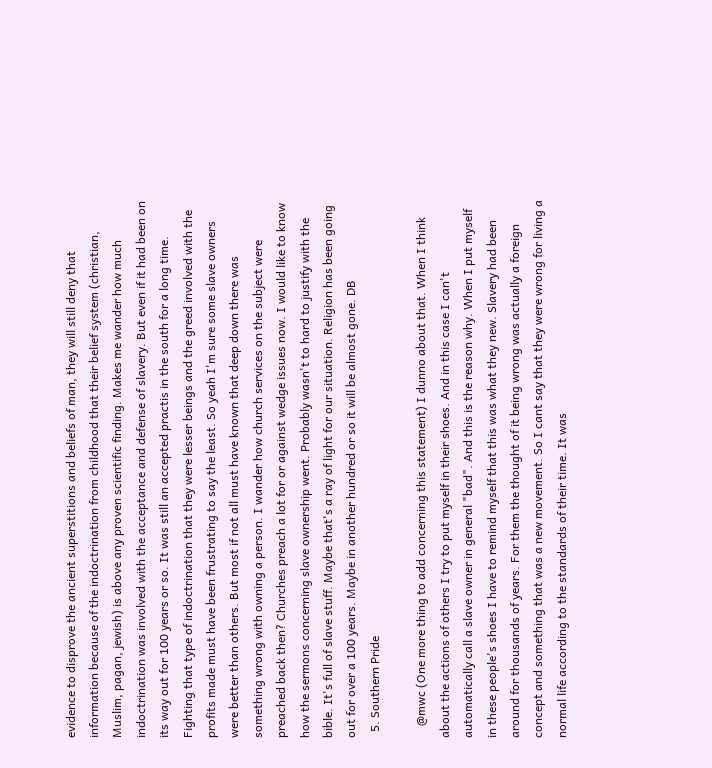evidence to disprove the ancient superstitions and beliefs of man, they will still deny that information because of the indoctrination from childhood that their belief system (christian, Muslim, pagan, jewish) is above any proven scientific finding. Makes me wander how much indoctrination was involved with the acceptance and defense of slavery. But even if it had been on its way out for 100 years or so. It was still an accepted practis in the south for a long time. Fighting that type of indoctrination that they were lesser beings and the greed involved with the profits made must have been frustrating to say the least. So yeah I'm sure some slave owners were better than others. But most if not all must have known that deep down there was something wrong with owning a person. I wander how church services on the subject were preached back then? Churches preach a lot for or against wedge issues now. I would like to know how the sermons concerning slave ownership went. Probably wasn't to hard to justify with the bible. It's full of slave stuff. Maybe that's a ray of light for our situation. Religion has been going out for over a 100 years. Maybe in another hundred or so it will be almost gone. DB
  5. Southern Pride

    @mwc (One more thing to add concerning this statement) I dunno about that. When I think about the actions of others I try to put myself in their shoes. And in this case I can't automatically call a slave owner in general "bad". And this is the reason why. When I put myself in these people's shoes I have to remind myself that this was what they new. Slavery had been around for thousands of years. For them the thought of it being wrong was actually a foreign concept and something that was a new movement. So I cant say that they were wrong for living a normal life according to the standards of their time. It was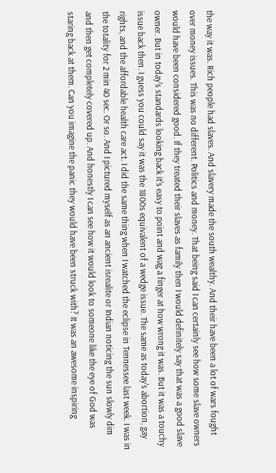the way it was. Rich people had slaves. And slavery made the south wealthy. And their have been a lot of wars fought over money issues. This was no different. Politics and money. That being said I can certainly see how some slave owners would have been considered good. If they treated their slaves as family then I would definitely say that was a good slave owner. But in today's standards looking back it's easy to point and wag a finger at how wrong it was. But it was a touchy issue back then. I guess you could say it was the 1800s equivalent of a wedge issue. The same as today's abortion, gay rights, and the affordable health care act. I did the same thing when I watched the eclipse in Tennessee last week. I was in the totality for 2 min 40 sec. Or so. And I pictured myself as an ancient isrealite or Indian noticing the sun slowly dim and then get completely covered up. And honestly I can see how it would look to someone like the eye of God was staring back at them. Can you imagine the panic they would have been struck with? It was an awesome inspiring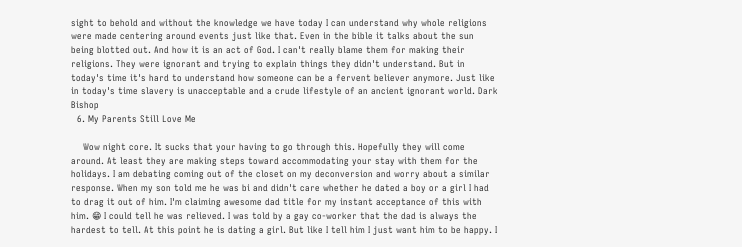sight to behold and without the knowledge we have today I can understand why whole religions were made centering around events just like that. Even in the bible it talks about the sun being blotted out. And how it is an act of God. I can't really blame them for making their religions. They were ignorant and trying to explain things they didn't understand. But in today's time it's hard to understand how someone can be a fervent believer anymore. Just like in today's time slavery is unacceptable and a crude lifestyle of an ancient ignorant world. Dark Bishop
  6. My Parents Still Love Me

    Wow night core. It sucks that your having to go through this. Hopefully they will come around. At least they are making steps toward accommodating your stay with them for the holidays. I am debating coming out of the closet on my deconversion and worry about a similar response. When my son told me he was bi and didn't care whether he dated a boy or a girl I had to drag it out of him. I'm claiming awesome dad title for my instant acceptance of this with him. 😁 I could tell he was relieved. I was told by a gay co-worker that the dad is always the hardest to tell. At this point he is dating a girl. But like I tell him I just want him to be happy. I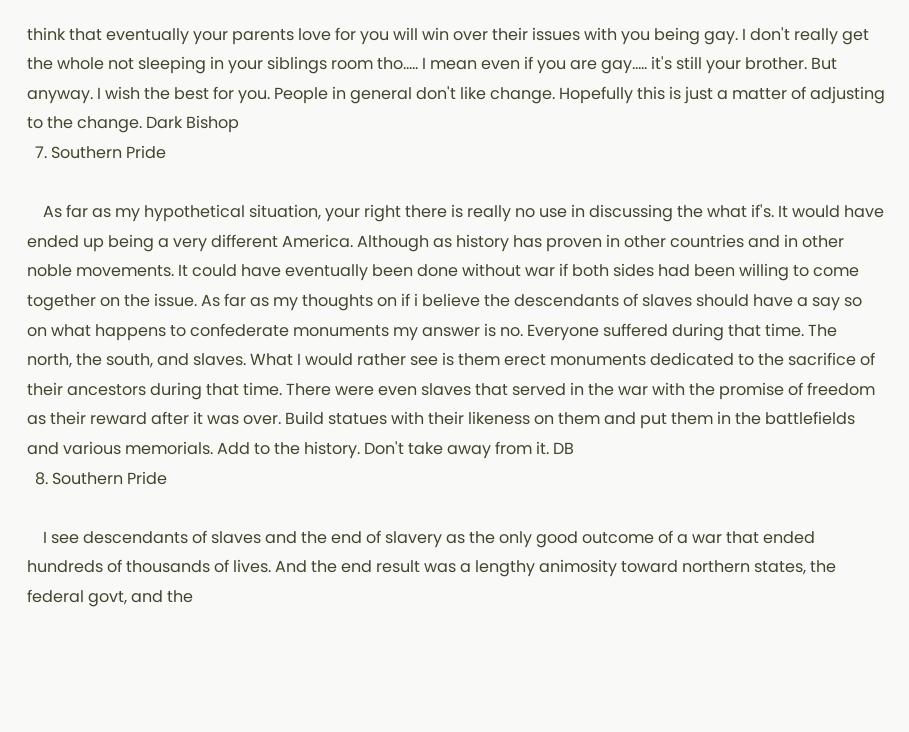think that eventually your parents love for you will win over their issues with you being gay. I don't really get the whole not sleeping in your siblings room tho..... I mean even if you are gay..... it's still your brother. But anyway. I wish the best for you. People in general don't like change. Hopefully this is just a matter of adjusting to the change. Dark Bishop
  7. Southern Pride

    As far as my hypothetical situation, your right there is really no use in discussing the what if's. It would have ended up being a very different America. Although as history has proven in other countries and in other noble movements. It could have eventually been done without war if both sides had been willing to come together on the issue. As far as my thoughts on if i believe the descendants of slaves should have a say so on what happens to confederate monuments my answer is no. Everyone suffered during that time. The north, the south, and slaves. What I would rather see is them erect monuments dedicated to the sacrifice of their ancestors during that time. There were even slaves that served in the war with the promise of freedom as their reward after it was over. Build statues with their likeness on them and put them in the battlefields and various memorials. Add to the history. Don't take away from it. DB
  8. Southern Pride

    I see descendants of slaves and the end of slavery as the only good outcome of a war that ended hundreds of thousands of lives. And the end result was a lengthy animosity toward northern states, the federal govt, and the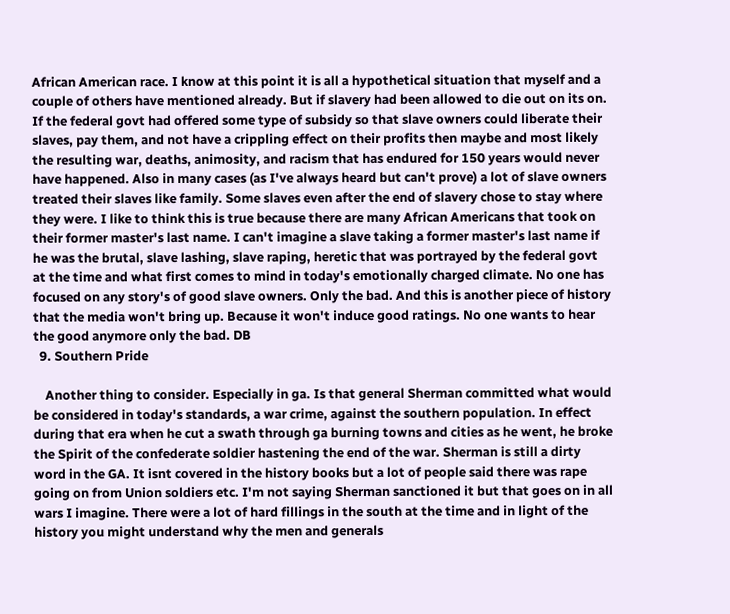African American race. I know at this point it is all a hypothetical situation that myself and a couple of others have mentioned already. But if slavery had been allowed to die out on its on. If the federal govt had offered some type of subsidy so that slave owners could liberate their slaves, pay them, and not have a crippling effect on their profits then maybe and most likely the resulting war, deaths, animosity, and racism that has endured for 150 years would never have happened. Also in many cases (as I've always heard but can't prove) a lot of slave owners treated their slaves like family. Some slaves even after the end of slavery chose to stay where they were. I like to think this is true because there are many African Americans that took on their former master's last name. I can't imagine a slave taking a former master's last name if he was the brutal, slave lashing, slave raping, heretic that was portrayed by the federal govt at the time and what first comes to mind in today's emotionally charged climate. No one has focused on any story's of good slave owners. Only the bad. And this is another piece of history that the media won't bring up. Because it won't induce good ratings. No one wants to hear the good anymore only the bad. DB
  9. Southern Pride

    Another thing to consider. Especially in ga. Is that general Sherman committed what would be considered in today's standards, a war crime, against the southern population. In effect during that era when he cut a swath through ga burning towns and cities as he went, he broke the Spirit of the confederate soldier hastening the end of the war. Sherman is still a dirty word in the GA. It isnt covered in the history books but a lot of people said there was rape going on from Union soldiers etc. I'm not saying Sherman sanctioned it but that goes on in all wars I imagine. There were a lot of hard fillings in the south at the time and in light of the history you might understand why the men and generals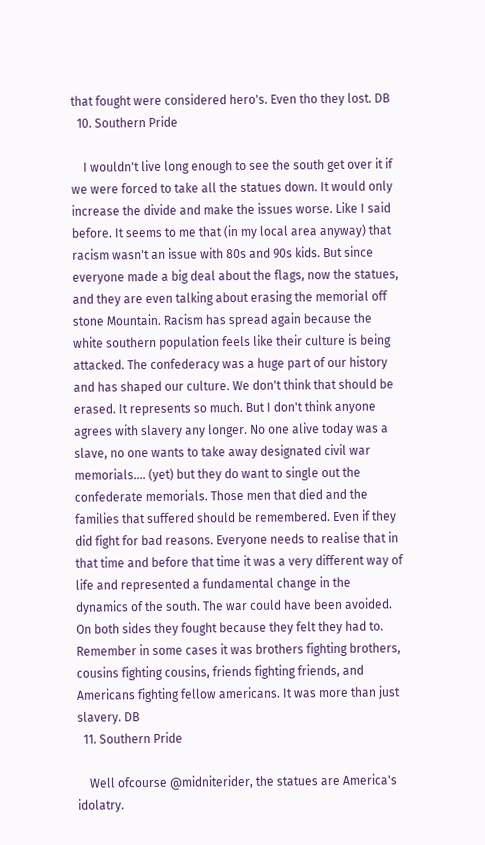that fought were considered hero's. Even tho they lost. DB
  10. Southern Pride

    I wouldn't live long enough to see the south get over it if we were forced to take all the statues down. It would only increase the divide and make the issues worse. Like I said before. It seems to me that (in my local area anyway) that racism wasn't an issue with 80s and 90s kids. But since everyone made a big deal about the flags, now the statues, and they are even talking about erasing the memorial off stone Mountain. Racism has spread again because the white southern population feels like their culture is being attacked. The confederacy was a huge part of our history and has shaped our culture. We don't think that should be erased. It represents so much. But I don't think anyone agrees with slavery any longer. No one alive today was a slave, no one wants to take away designated civil war memorials.... (yet) but they do want to single out the confederate memorials. Those men that died and the families that suffered should be remembered. Even if they did fight for bad reasons. Everyone needs to realise that in that time and before that time it was a very different way of life and represented a fundamental change in the dynamics of the south. The war could have been avoided. On both sides they fought because they felt they had to. Remember in some cases it was brothers fighting brothers, cousins fighting cousins, friends fighting friends, and Americans fighting fellow americans. It was more than just slavery. DB
  11. Southern Pride

    Well ofcourse @midniterider, the statues are America's idolatry.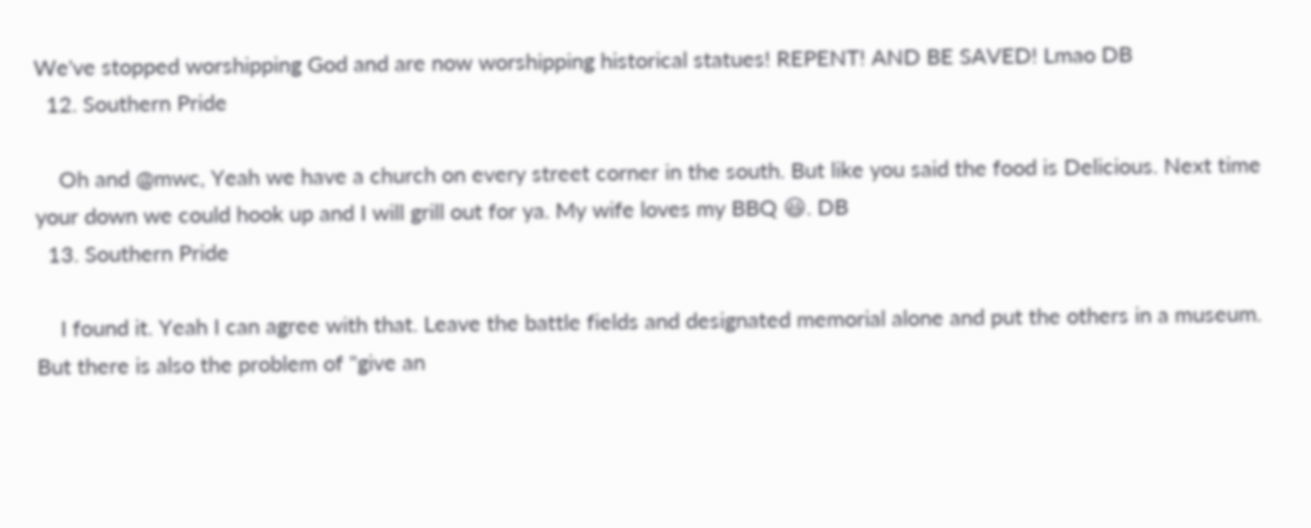We've stopped worshipping God and are now worshipping historical statues! REPENT! AND BE SAVED! Lmao DB
  12. Southern Pride

    Oh and @mwc, Yeah we have a church on every street corner in the south. But like you said the food is Delicious. Next time your down we could hook up and I will grill out for ya. My wife loves my BBQ 😃. DB
  13. Southern Pride

    I found it. Yeah I can agree with that. Leave the battle fields and designated memorial alone and put the others in a museum. But there is also the problem of "give an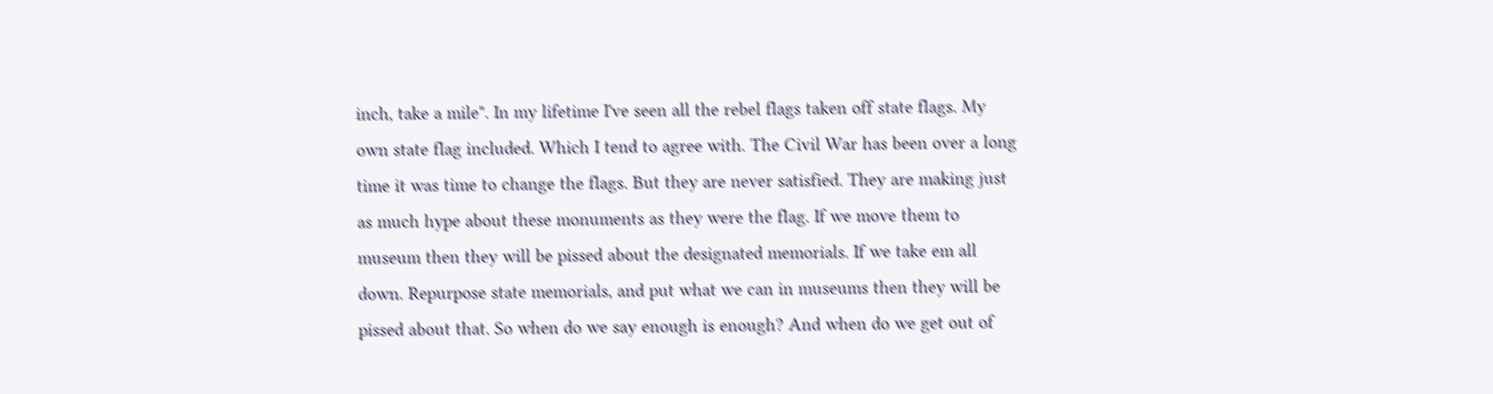inch, take a mile". In my lifetime I've seen all the rebel flags taken off state flags. My own state flag included. Which I tend to agree with. The Civil War has been over a long time it was time to change the flags. But they are never satisfied. They are making just as much hype about these monuments as they were the flag. If we move them to museum then they will be pissed about the designated memorials. If we take em all down. Repurpose state memorials, and put what we can in museums then they will be pissed about that. So when do we say enough is enough? And when do we get out of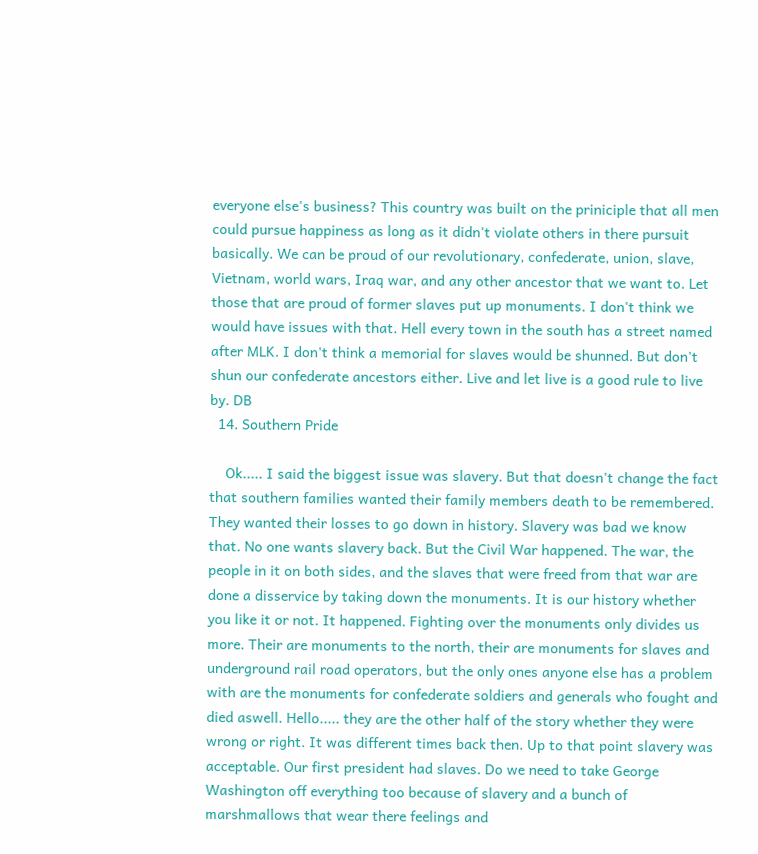everyone else's business? This country was built on the priniciple that all men could pursue happiness as long as it didn't violate others in there pursuit basically. We can be proud of our revolutionary, confederate, union, slave, Vietnam, world wars, Iraq war, and any other ancestor that we want to. Let those that are proud of former slaves put up monuments. I don't think we would have issues with that. Hell every town in the south has a street named after MLK. I don't think a memorial for slaves would be shunned. But don't shun our confederate ancestors either. Live and let live is a good rule to live by. DB
  14. Southern Pride

    Ok..... I said the biggest issue was slavery. But that doesn't change the fact that southern families wanted their family members death to be remembered. They wanted their losses to go down in history. Slavery was bad we know that. No one wants slavery back. But the Civil War happened. The war, the people in it on both sides, and the slaves that were freed from that war are done a disservice by taking down the monuments. It is our history whether you like it or not. It happened. Fighting over the monuments only divides us more. Their are monuments to the north, their are monuments for slaves and underground rail road operators, but the only ones anyone else has a problem with are the monuments for confederate soldiers and generals who fought and died aswell. Hello..... they are the other half of the story whether they were wrong or right. It was different times back then. Up to that point slavery was acceptable. Our first president had slaves. Do we need to take George Washington off everything too because of slavery and a bunch of marshmallows that wear there feelings and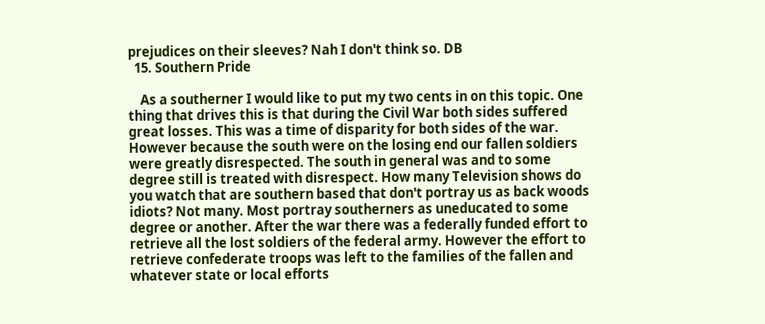prejudices on their sleeves? Nah I don't think so. DB
  15. Southern Pride

    As a southerner I would like to put my two cents in on this topic. One thing that drives this is that during the Civil War both sides suffered great losses. This was a time of disparity for both sides of the war. However because the south were on the losing end our fallen soldiers were greatly disrespected. The south in general was and to some degree still is treated with disrespect. How many Television shows do you watch that are southern based that don't portray us as back woods idiots? Not many. Most portray southerners as uneducated to some degree or another. After the war there was a federally funded effort to retrieve all the lost soldiers of the federal army. However the effort to retrieve confederate troops was left to the families of the fallen and whatever state or local efforts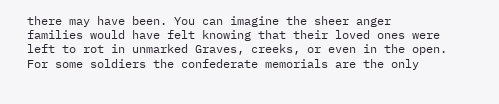there may have been. You can imagine the sheer anger families would have felt knowing that their loved ones were left to rot in unmarked Graves, creeks, or even in the open. For some soldiers the confederate memorials are the only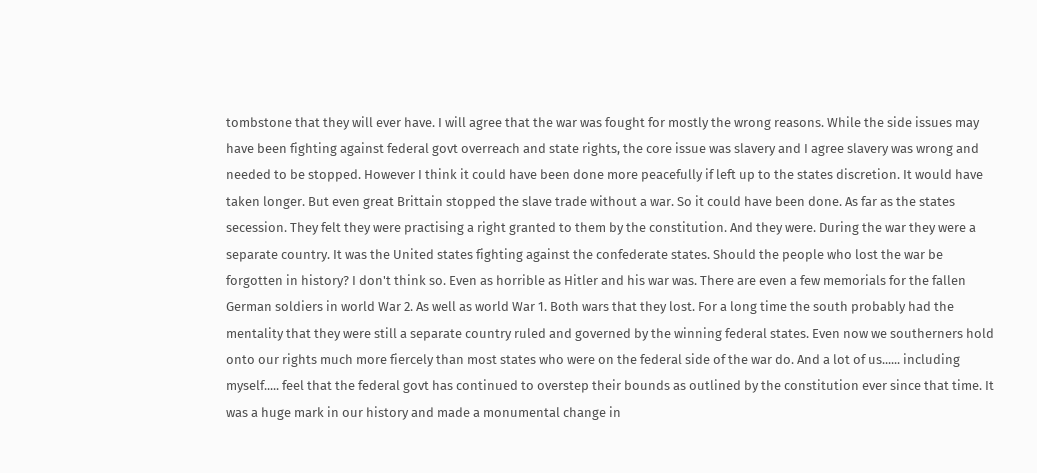tombstone that they will ever have. I will agree that the war was fought for mostly the wrong reasons. While the side issues may have been fighting against federal govt overreach and state rights, the core issue was slavery and I agree slavery was wrong and needed to be stopped. However I think it could have been done more peacefully if left up to the states discretion. It would have taken longer. But even great Brittain stopped the slave trade without a war. So it could have been done. As far as the states secession. They felt they were practising a right granted to them by the constitution. And they were. During the war they were a separate country. It was the United states fighting against the confederate states. Should the people who lost the war be forgotten in history? I don't think so. Even as horrible as Hitler and his war was. There are even a few memorials for the fallen German soldiers in world War 2. As well as world War 1. Both wars that they lost. For a long time the south probably had the mentality that they were still a separate country ruled and governed by the winning federal states. Even now we southerners hold onto our rights much more fiercely than most states who were on the federal side of the war do. And a lot of us...... including myself..... feel that the federal govt has continued to overstep their bounds as outlined by the constitution ever since that time. It was a huge mark in our history and made a monumental change in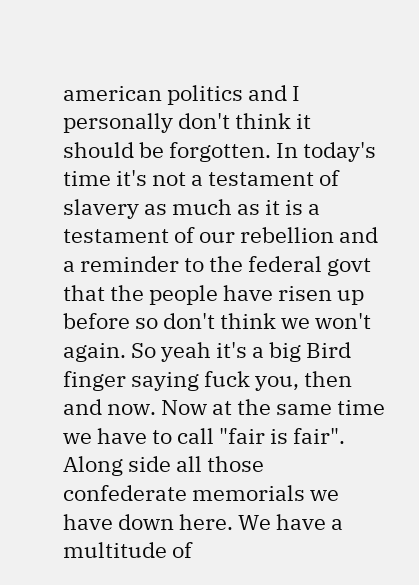american politics and I personally don't think it should be forgotten. In today's time it's not a testament of slavery as much as it is a testament of our rebellion and a reminder to the federal govt that the people have risen up before so don't think we won't again. So yeah it's a big Bird finger saying fuck you, then and now. Now at the same time we have to call "fair is fair". Along side all those confederate memorials we have down here. We have a multitude of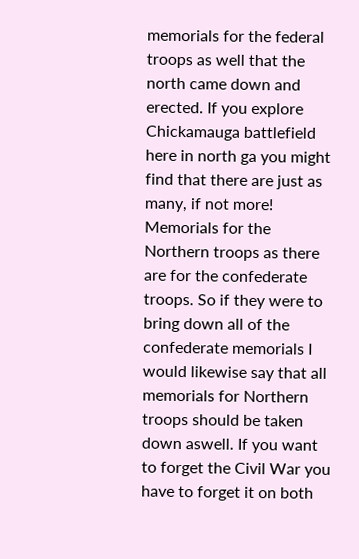memorials for the federal troops as well that the north came down and erected. If you explore Chickamauga battlefield here in north ga you might find that there are just as many, if not more! Memorials for the Northern troops as there are for the confederate troops. So if they were to bring down all of the confederate memorials I would likewise say that all memorials for Northern troops should be taken down aswell. If you want to forget the Civil War you have to forget it on both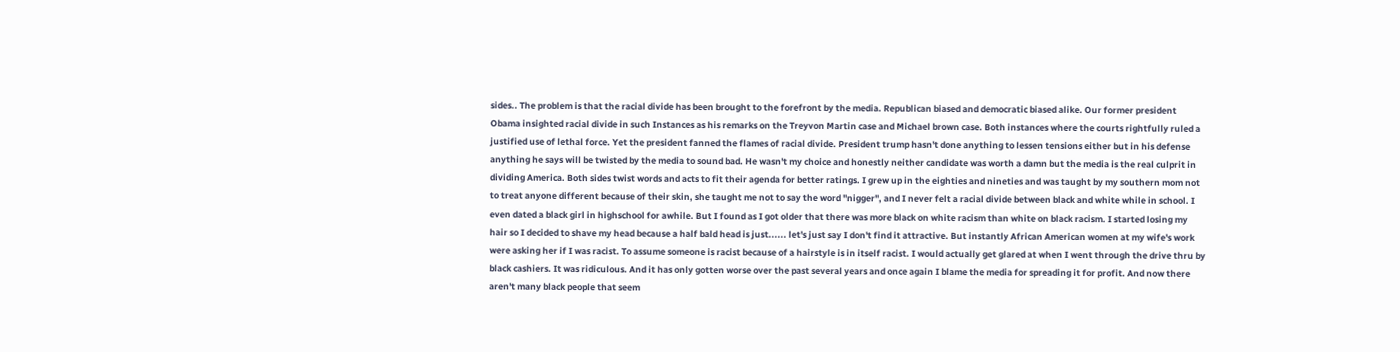sides.. The problem is that the racial divide has been brought to the forefront by the media. Republican biased and democratic biased alike. Our former president Obama insighted racial divide in such Instances as his remarks on the Treyvon Martin case and Michael brown case. Both instances where the courts rightfully ruled a justified use of lethal force. Yet the president fanned the flames of racial divide. President trump hasn't done anything to lessen tensions either but in his defense anything he says will be twisted by the media to sound bad. He wasn't my choice and honestly neither candidate was worth a damn but the media is the real culprit in dividing America. Both sides twist words and acts to fit their agenda for better ratings. I grew up in the eighties and nineties and was taught by my southern mom not to treat anyone different because of their skin, she taught me not to say the word "nigger", and I never felt a racial divide between black and white while in school. I even dated a black girl in highschool for awhile. But I found as I got older that there was more black on white racism than white on black racism. I started losing my hair so I decided to shave my head because a half bald head is just...... let's just say I don't find it attractive. But instantly African American women at my wife's work were asking her if I was racist. To assume someone is racist because of a hairstyle is in itself racist. I would actually get glared at when I went through the drive thru by black cashiers. It was ridiculous. And it has only gotten worse over the past several years and once again I blame the media for spreading it for profit. And now there aren't many black people that seem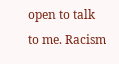open to talk to me. Racism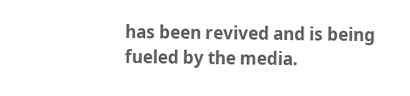has been revived and is being fueled by the media.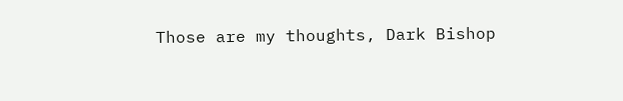Those are my thoughts, Dark Bishop